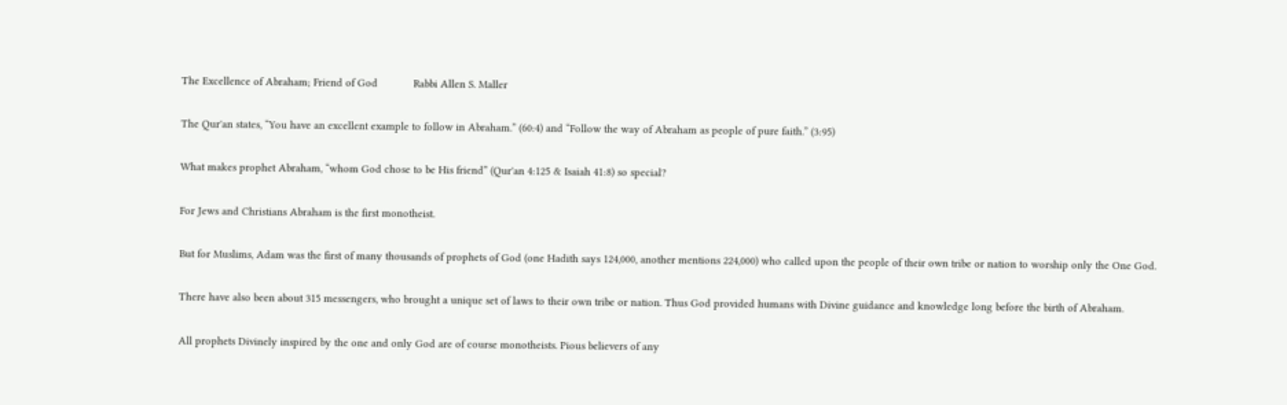The Excellence of Abraham; Friend of God            Rabbi Allen S. Maller

The Qur'an states, “You have an excellent example to follow in Abraham.” (60:4) and “Follow the way of Abraham as people of pure faith.” (3:95)

What makes prophet Abraham, “whom God chose to be His friend” (Qur'an 4:125 & Isaiah 41:8) so special?

For Jews and Christians Abraham is the first monotheist.

But for Muslims, Adam was the first of many thousands of prophets of God (one Hadith says 124,000, another mentions 224,000) who called upon the people of their own tribe or nation to worship only the One God.

There have also been about 315 messengers, who brought a unique set of laws to their own tribe or nation. Thus God provided humans with Divine guidance and knowledge long before the birth of Abraham.

All prophets Divinely inspired by the one and only God are of course monotheists. Pious believers of any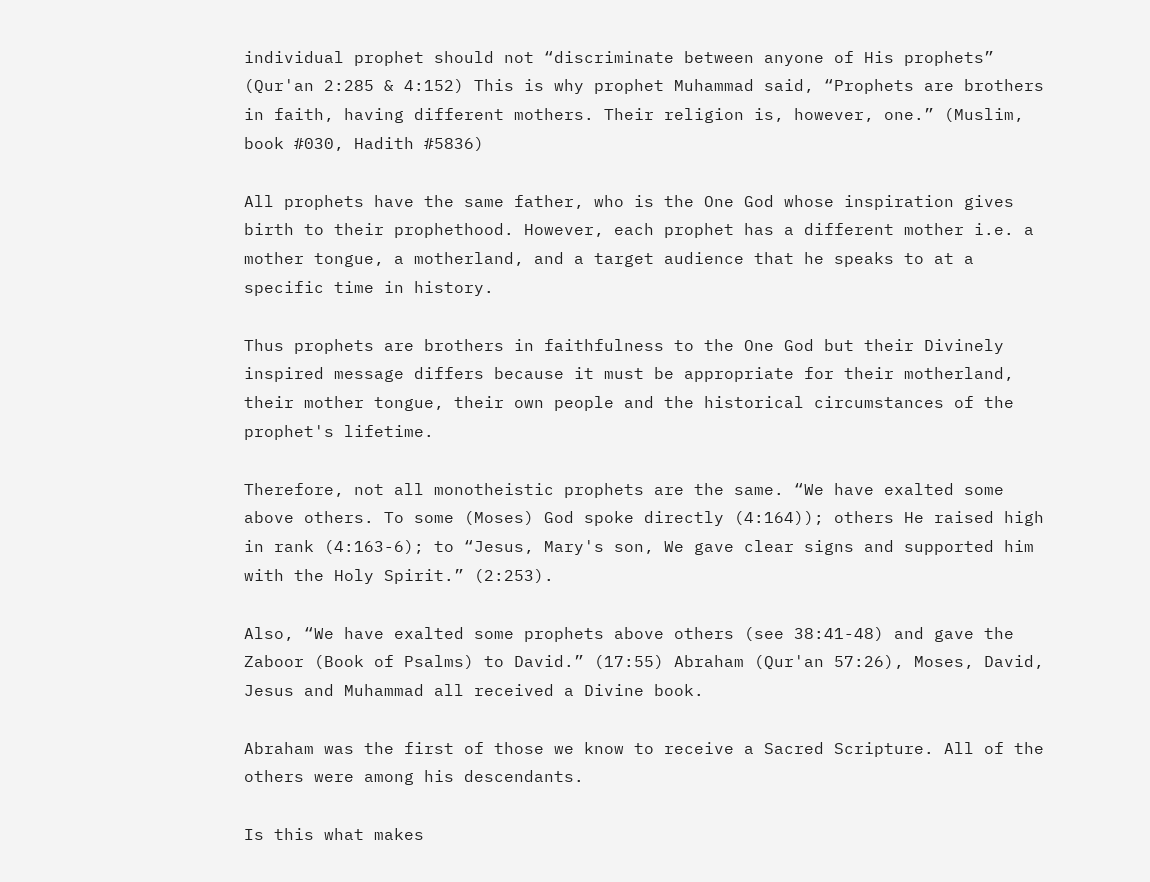individual prophet should not “discriminate between anyone of His prophets” (Qur'an 2:285 & 4:152) This is why prophet Muhammad said, “Prophets are brothers in faith, having different mothers. Their religion is, however, one.” (Muslim, book #030, Hadith #5836)

All prophets have the same father, who is the One God whose inspiration gives birth to their prophethood. However, each prophet has a different mother i.e. a mother tongue, a motherland, and a target audience that he speaks to at a specific time in history.

Thus prophets are brothers in faithfulness to the One God but their Divinely inspired message differs because it must be appropriate for their motherland, their mother tongue, their own people and the historical circumstances of the prophet's lifetime.

Therefore, not all monotheistic prophets are the same. “We have exalted some above others. To some (Moses) God spoke directly (4:164)); others He raised high in rank (4:163-6); to “Jesus, Mary's son, We gave clear signs and supported him with the Holy Spirit.” (2:253).

Also, “We have exalted some prophets above others (see 38:41-48) and gave the Zaboor (Book of Psalms) to David.” (17:55) Abraham (Qur'an 57:26), Moses, David, Jesus and Muhammad all received a Divine book.

Abraham was the first of those we know to receive a Sacred Scripture. All of the others were among his descendants.

Is this what makes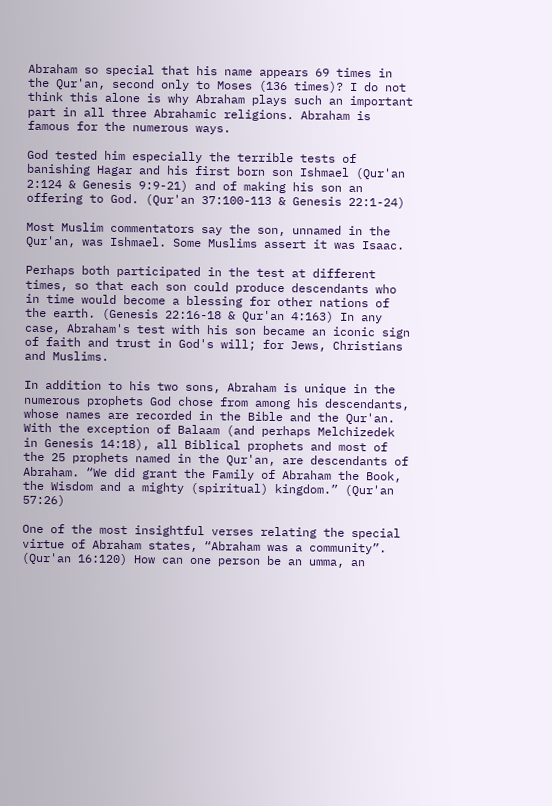Abraham so special that his name appears 69 times in the Qur'an, second only to Moses (136 times)? I do not think this alone is why Abraham plays such an important part in all three Abrahamic religions. Abraham is famous for the numerous ways.

God tested him especially the terrible tests of banishing Hagar and his first born son Ishmael (Qur'an 2:124 & Genesis 9:9-21) and of making his son an offering to God. (Qur'an 37:100-113 & Genesis 22:1-24)

Most Muslim commentators say the son, unnamed in the Qur'an, was Ishmael. Some Muslims assert it was Isaac.

Perhaps both participated in the test at different times, so that each son could produce descendants who in time would become a blessing for other nations of the earth. (Genesis 22:16-18 & Qur'an 4:163) In any case, Abraham's test with his son became an iconic sign of faith and trust in God's will; for Jews, Christians and Muslims.

In addition to his two sons, Abraham is unique in the numerous prophets God chose from among his descendants, whose names are recorded in the Bible and the Qur'an. With the exception of Balaam (and perhaps Melchizedek in Genesis 14:18), all Biblical prophets and most of the 25 prophets named in the Qur'an, are descendants of Abraham. “We did grant the Family of Abraham the Book, the Wisdom and a mighty (spiritual) kingdom.” (Qur'an 57:26)

One of the most insightful verses relating the special virtue of Abraham states, “Abraham was a community”. (Qur'an 16:120) How can one person be an umma, an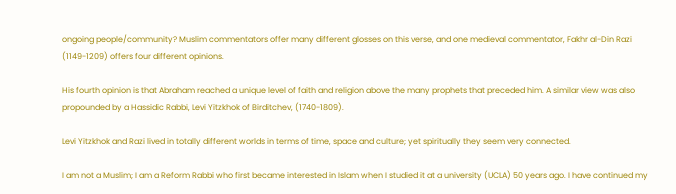ongoing people/community? Muslim commentators offer many different glosses on this verse, and one medieval commentator, Fakhr al-Din Razi (1149-1209) offers four different opinions.

His fourth opinion is that Abraham reached a unique level of faith and religion above the many prophets that preceded him. A similar view was also propounded by a Hassidic Rabbi, Levi Yitzkhok of Birditchev, (1740-1809).

Levi Yitzkhok and Razi lived in totally different worlds in terms of time, space and culture; yet spiritually they seem very connected.

I am not a Muslim; I am a Reform Rabbi who first became interested in Islam when I studied it at a university (UCLA) 50 years ago. I have continued my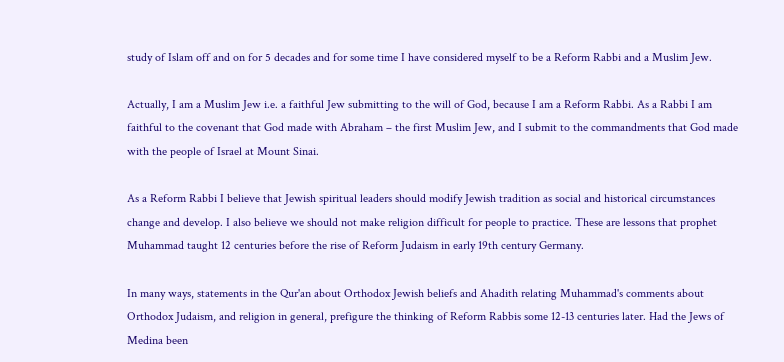study of Islam off and on for 5 decades and for some time I have considered myself to be a Reform Rabbi and a Muslim Jew.

Actually, I am a Muslim Jew i.e. a faithful Jew submitting to the will of God, because I am a Reform Rabbi. As a Rabbi I am faithful to the covenant that God made with Abraham – the first Muslim Jew, and I submit to the commandments that God made with the people of Israel at Mount Sinai.

As a Reform Rabbi I believe that Jewish spiritual leaders should modify Jewish tradition as social and historical circumstances change and develop. I also believe we should not make religion difficult for people to practice. These are lessons that prophet Muhammad taught 12 centuries before the rise of Reform Judaism in early 19th century Germany.

In many ways, statements in the Qur'an about Orthodox Jewish beliefs and Ahadith relating Muhammad's comments about Orthodox Judaism, and religion in general, prefigure the thinking of Reform Rabbis some 12-13 centuries later. Had the Jews of Medina been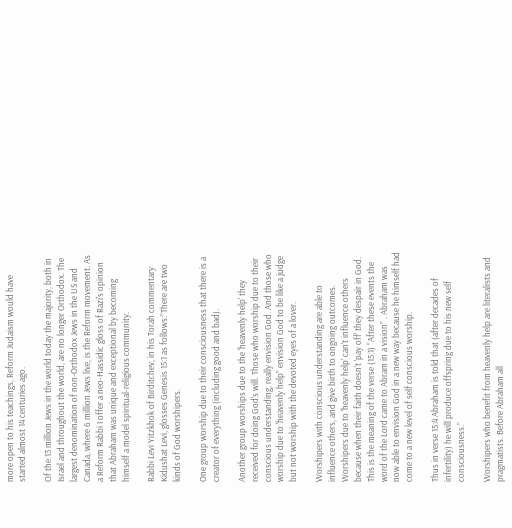more open to his teachings, Reform Judaism would have started almost 14 centuries ago.

Of the 13 million Jews in the world today the majority, both in Israel and throughout the world, are no longer Orthodox. The largest denomination of non-Orthodox Jews in the US and Canada, where 6 million Jews live, is the Reform movement. As a Reform Rabbi I offer a neo-Hassidic gloss of Razi's opinion that Abraham was unique and exceptional by becoming himself a model spiritual-religious community.

Rabbi Levi Yitzkhok of Birditchev, in his Torah commentary Kidushat Levi, glosses Genesis 15:1 as follows:”There are two kinds of God worshipers.

One group worship due to their consciousness that there is a creator of everything (including good and bad).

Another group worships due to the 'heavenly help' they received for doing God's will. Those who worship due to their conscious understanding, really envision God. And those who worship due to 'heavenly help” envision God to be like a judge but not worship with the devoted eyes of a lover.

Worshipers with conscious understanding are able to influence others, and give birth to ongoing outcomes. Worshipers due to 'heavenly help' can't influence others because when their faith doesn't 'pay off' they despair in God. This is the meaning of the verse (15:1) “After these events the word of the Lord came to Abram in a vision” . Abraham was now able to envision God in a new way because he himself had come to a new level of self conscious worship.

Thus in verse 15:4 Abraham is told that (after decades of infertility) he will produce offspring due to his new self consciousness.”

Worshipers who benefit from heavenly help are literalists and pragmatists. Before Abraham all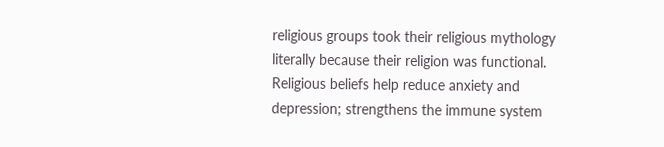religious groups took their religious mythology literally because their religion was functional. Religious beliefs help reduce anxiety and depression; strengthens the immune system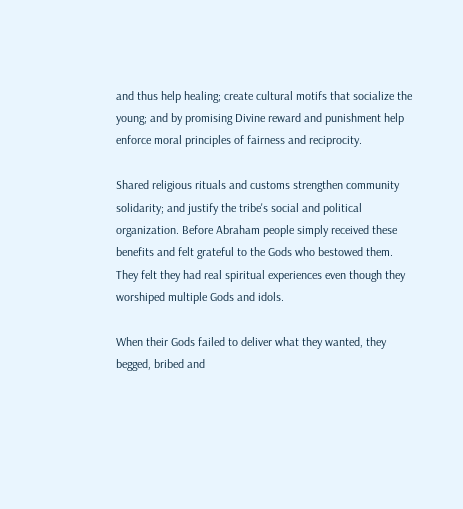and thus help healing; create cultural motifs that socialize the young; and by promising Divine reward and punishment help enforce moral principles of fairness and reciprocity.

Shared religious rituals and customs strengthen community solidarity; and justify the tribe's social and political organization. Before Abraham people simply received these benefits and felt grateful to the Gods who bestowed them. They felt they had real spiritual experiences even though they worshiped multiple Gods and idols.

When their Gods failed to deliver what they wanted, they begged, bribed and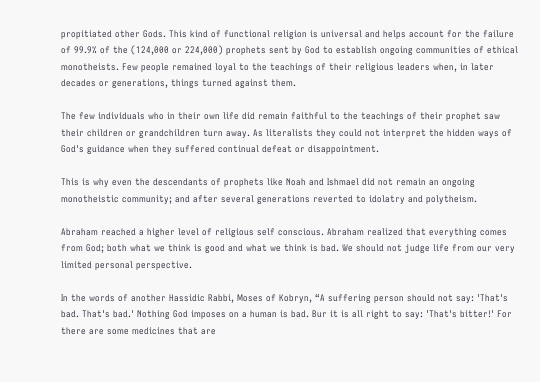propitiated other Gods. This kind of functional religion is universal and helps account for the failure of 99.9% of the (124,000 or 224,000) prophets sent by God to establish ongoing communities of ethical monotheists. Few people remained loyal to the teachings of their religious leaders when, in later decades or generations, things turned against them.

The few individuals who in their own life did remain faithful to the teachings of their prophet saw their children or grandchildren turn away. As literalists they could not interpret the hidden ways of God's guidance when they suffered continual defeat or disappointment.

This is why even the descendants of prophets like Noah and Ishmael did not remain an ongoing monotheistic community; and after several generations reverted to idolatry and polytheism.

Abraham reached a higher level of religious self conscious. Abraham realized that everything comes from God; both what we think is good and what we think is bad. We should not judge life from our very limited personal perspective.

In the words of another Hassidic Rabbi, Moses of Kobryn, “A suffering person should not say: 'That's bad. That's bad.' Nothing God imposes on a human is bad. Bur it is all right to say: 'That's bitter!' For there are some medicines that are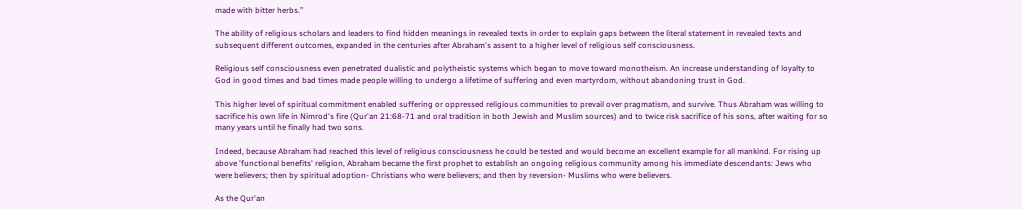made with bitter herbs.”

The ability of religious scholars and leaders to find hidden meanings in revealed texts in order to explain gaps between the literal statement in revealed texts and subsequent different outcomes, expanded in the centuries after Abraham's assent to a higher level of religious self consciousness.

Religious self consciousness even penetrated dualistic and polytheistic systems which began to move toward monotheism. An increase understanding of loyalty to God in good times and bad times made people willing to undergo a lifetime of suffering and even martyrdom, without abandoning trust in God.

This higher level of spiritual commitment enabled suffering or oppressed religious communities to prevail over pragmatism, and survive. Thus Abraham was willing to sacrifice his own life in Nimrod's fire (Qur'an 21:68-71 and oral tradition in both Jewish and Muslim sources) and to twice risk sacrifice of his sons, after waiting for so many years until he finally had two sons.

Indeed, because Abraham had reached this level of religious consciousness he could be tested and would become an excellent example for all mankind. For rising up above 'functional benefits' religion, Abraham became the first prophet to establish an ongoing religious community among his immediate descendants: Jews who were believers; then by spiritual adoption- Christians who were believers; and then by reversion- Muslims who were believers.

As the Qur'an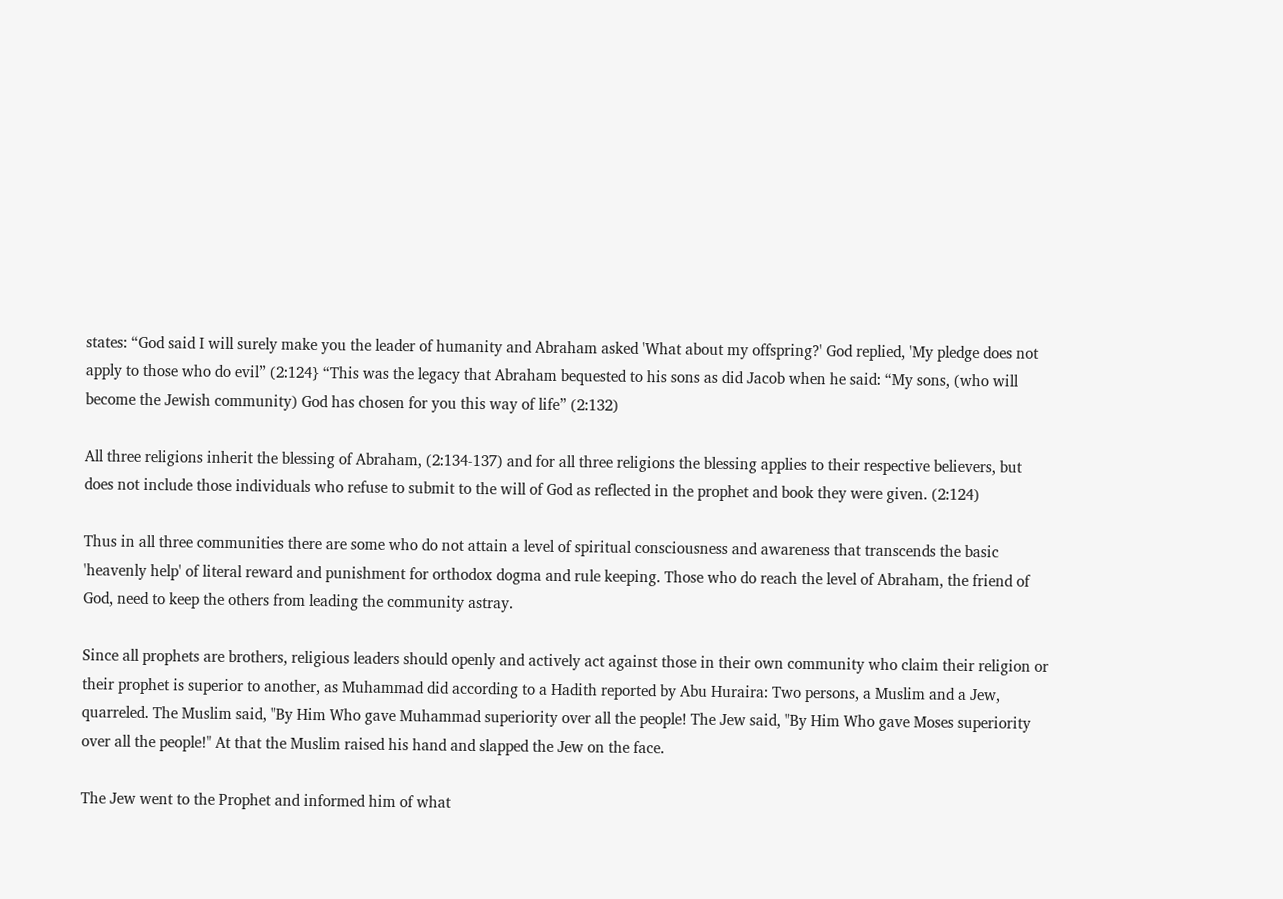states: “God said I will surely make you the leader of humanity and Abraham asked 'What about my offspring?' God replied, 'My pledge does not apply to those who do evil” (2:124} “This was the legacy that Abraham bequested to his sons as did Jacob when he said: “My sons, (who will become the Jewish community) God has chosen for you this way of life” (2:132)

All three religions inherit the blessing of Abraham, (2:134-137) and for all three religions the blessing applies to their respective believers, but does not include those individuals who refuse to submit to the will of God as reflected in the prophet and book they were given. (2:124)

Thus in all three communities there are some who do not attain a level of spiritual consciousness and awareness that transcends the basic 'heavenly help' of literal reward and punishment for orthodox dogma and rule keeping. Those who do reach the level of Abraham, the friend of God, need to keep the others from leading the community astray.

Since all prophets are brothers, religious leaders should openly and actively act against those in their own community who claim their religion or their prophet is superior to another, as Muhammad did according to a Hadith reported by Abu Huraira: Two persons, a Muslim and a Jew, quarreled. The Muslim said, "By Him Who gave Muhammad superiority over all the people! The Jew said, "By Him Who gave Moses superiority over all the people!" At that the Muslim raised his hand and slapped the Jew on the face.

The Jew went to the Prophet and informed him of what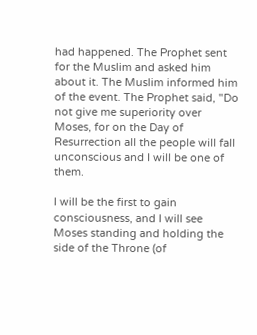had happened. The Prophet sent for the Muslim and asked him about it. The Muslim informed him of the event. The Prophet said, "Do not give me superiority over Moses, for on the Day of Resurrection all the people will fall unconscious and I will be one of them.

I will be the first to gain consciousness, and I will see Moses standing and holding the side of the Throne (of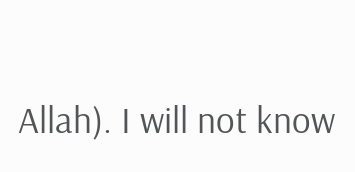Allah). I will not know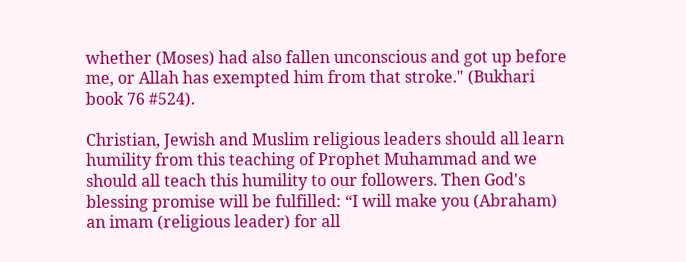whether (Moses) had also fallen unconscious and got up before me, or Allah has exempted him from that stroke." (Bukhari book 76 #524).

Christian, Jewish and Muslim religious leaders should all learn humility from this teaching of Prophet Muhammad and we should all teach this humility to our followers. Then God's blessing promise will be fulfilled: “I will make you (Abraham) an imam (religious leader) for all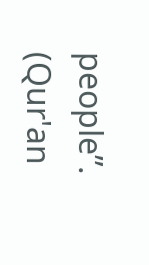people”.                    (Qur'an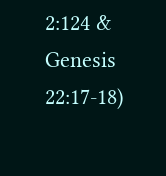2:124 &  Genesis 22:17-18)